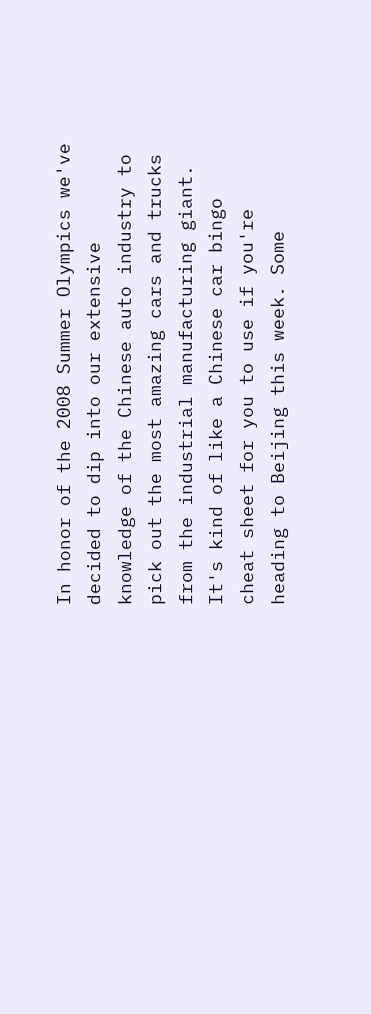In honor of the 2008 Summer Olympics we've decided to dip into our extensive knowledge of the Chinese auto industry to pick out the most amazing cars and trucks from the industrial manufacturing giant. It's kind of like a Chinese car bingo cheat sheet for you to use if you're heading to Beijing this week. Some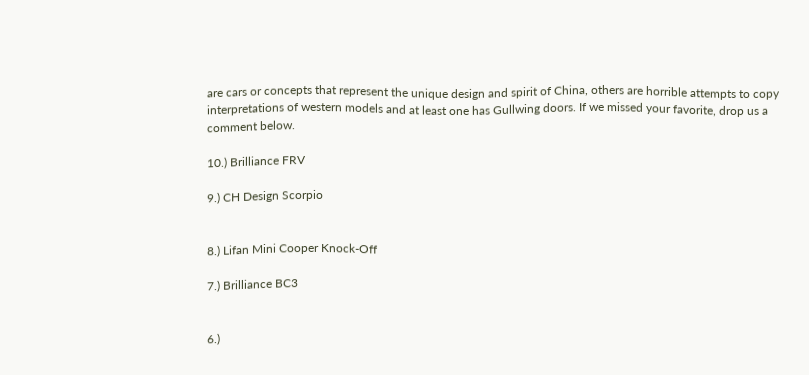are cars or concepts that represent the unique design and spirit of China, others are horrible attempts to copy interpretations of western models and at least one has Gullwing doors. If we missed your favorite, drop us a comment below.

10.) Brilliance FRV

9.) CH Design Scorpio


8.) Lifan Mini Cooper Knock-Off

7.) Brilliance BC3


6.)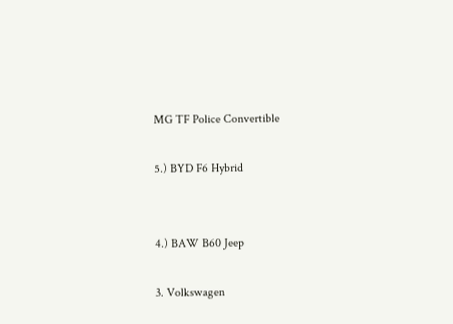MG TF Police Convertible

5.) BYD F6 Hybrid


4.) BAW B60 Jeep

3. Volkswagen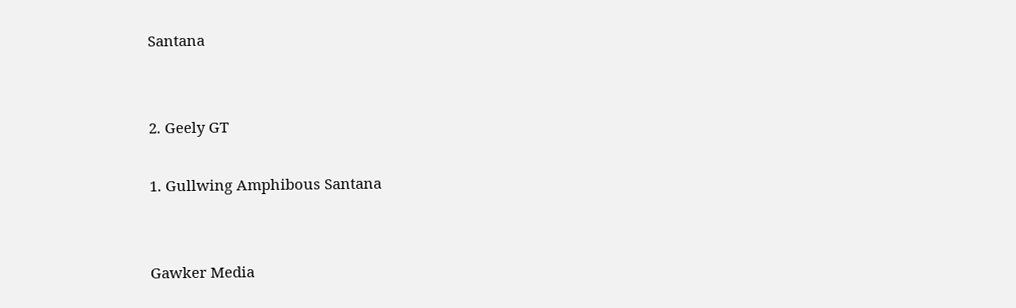Santana


2. Geely GT

1. Gullwing Amphibous Santana


Gawker Media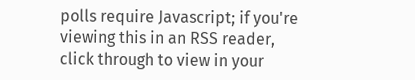polls require Javascript; if you're viewing this in an RSS reader, click through to view in your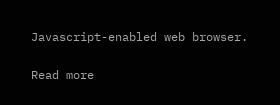Javascript-enabled web browser.

Read more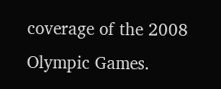coverage of the 2008 Olympic Games.